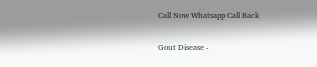Call Now Whatsapp Call Back


Gout Disease -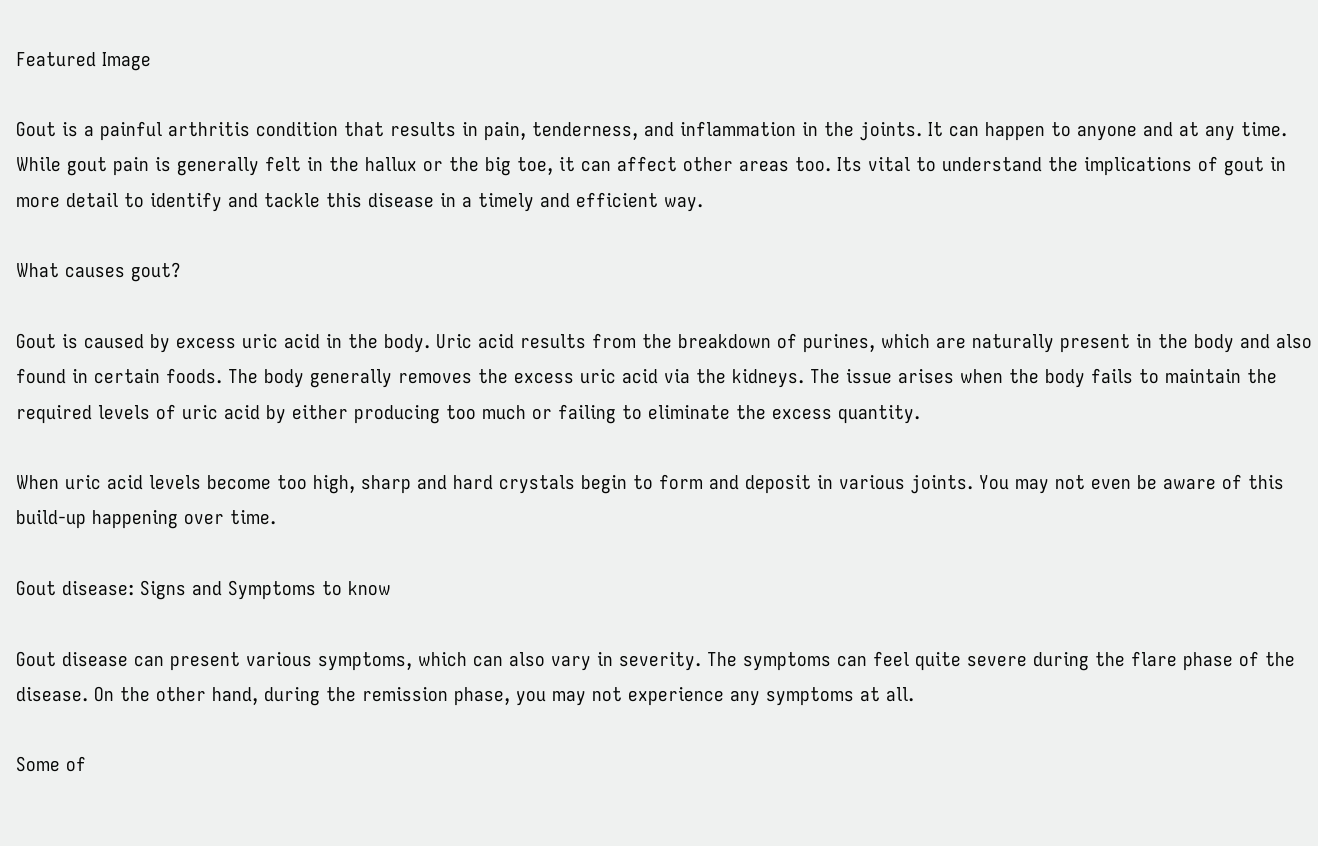Featured Image

Gout is a painful arthritis condition that results in pain, tenderness, and inflammation in the joints. It can happen to anyone and at any time. While gout pain is generally felt in the hallux or the big toe, it can affect other areas too. Its vital to understand the implications of gout in more detail to identify and tackle this disease in a timely and efficient way.

What causes gout?

Gout is caused by excess uric acid in the body. Uric acid results from the breakdown of purines, which are naturally present in the body and also found in certain foods. The body generally removes the excess uric acid via the kidneys. The issue arises when the body fails to maintain the required levels of uric acid by either producing too much or failing to eliminate the excess quantity.

When uric acid levels become too high, sharp and hard crystals begin to form and deposit in various joints. You may not even be aware of this build-up happening over time.

Gout disease: Signs and Symptoms to know

Gout disease can present various symptoms, which can also vary in severity. The symptoms can feel quite severe during the flare phase of the disease. On the other hand, during the remission phase, you may not experience any symptoms at all.

Some of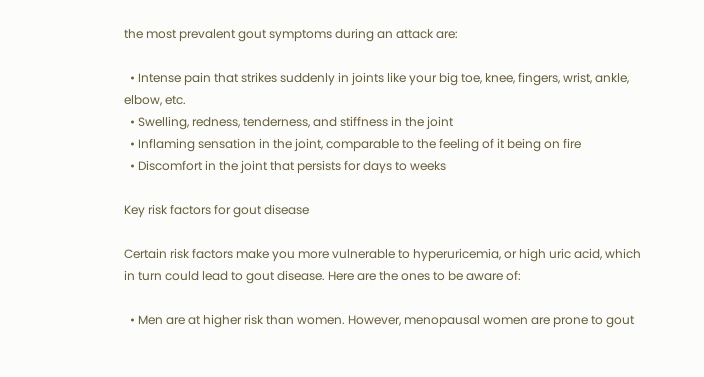the most prevalent gout symptoms during an attack are:

  • Intense pain that strikes suddenly in joints like your big toe, knee, fingers, wrist, ankle, elbow, etc.
  • Swelling, redness, tenderness, and stiffness in the joint
  • Inflaming sensation in the joint, comparable to the feeling of it being on fire
  • Discomfort in the joint that persists for days to weeks

Key risk factors for gout disease

Certain risk factors make you more vulnerable to hyperuricemia, or high uric acid, which in turn could lead to gout disease. Here are the ones to be aware of:

  • Men are at higher risk than women. However, menopausal women are prone to gout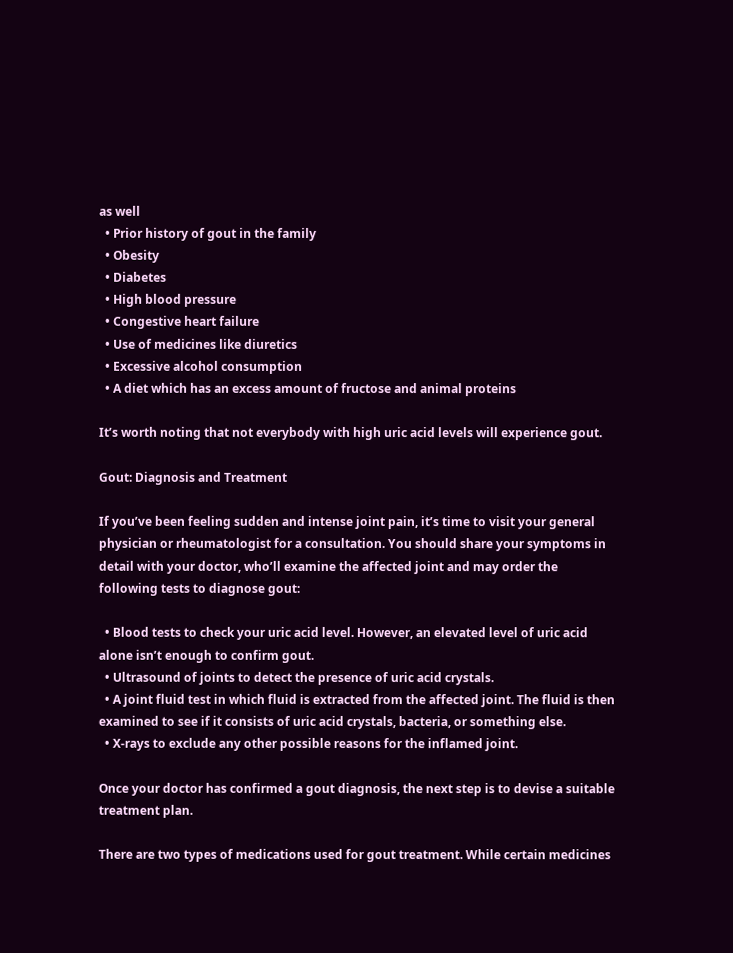as well
  • Prior history of gout in the family
  • Obesity
  • Diabetes
  • High blood pressure
  • Congestive heart failure
  • Use of medicines like diuretics
  • Excessive alcohol consumption
  • A diet which has an excess amount of fructose and animal proteins

It’s worth noting that not everybody with high uric acid levels will experience gout.

Gout: Diagnosis and Treatment

If you’ve been feeling sudden and intense joint pain, it’s time to visit your general physician or rheumatologist for a consultation. You should share your symptoms in detail with your doctor, who’ll examine the affected joint and may order the following tests to diagnose gout:

  • Blood tests to check your uric acid level. However, an elevated level of uric acid alone isn’t enough to confirm gout.
  • Ultrasound of joints to detect the presence of uric acid crystals.
  • A joint fluid test in which fluid is extracted from the affected joint. The fluid is then examined to see if it consists of uric acid crystals, bacteria, or something else.
  • X-rays to exclude any other possible reasons for the inflamed joint.

Once your doctor has confirmed a gout diagnosis, the next step is to devise a suitable treatment plan.

There are two types of medications used for gout treatment. While certain medicines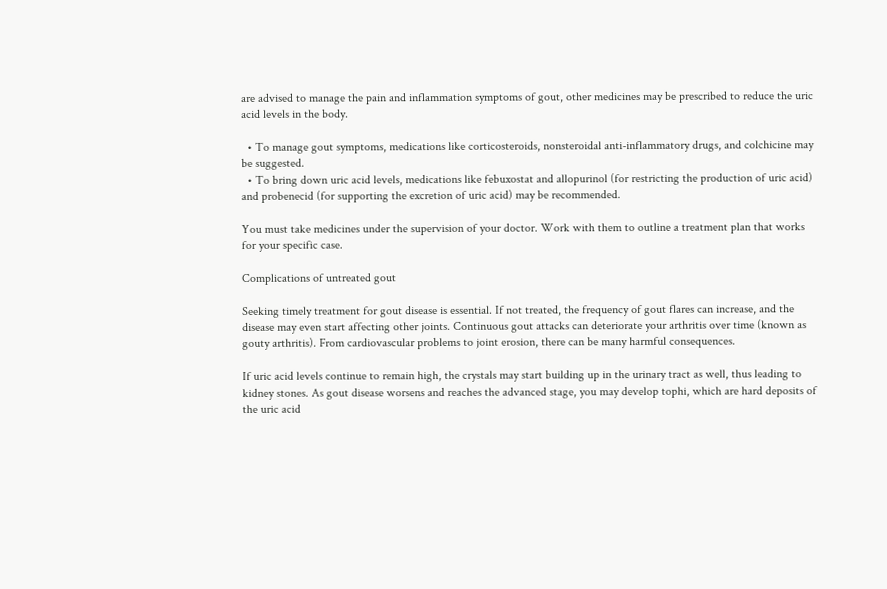are advised to manage the pain and inflammation symptoms of gout, other medicines may be prescribed to reduce the uric acid levels in the body.

  • To manage gout symptoms, medications like corticosteroids, nonsteroidal anti-inflammatory drugs, and colchicine may be suggested.
  • To bring down uric acid levels, medications like febuxostat and allopurinol (for restricting the production of uric acid) and probenecid (for supporting the excretion of uric acid) may be recommended.

You must take medicines under the supervision of your doctor. Work with them to outline a treatment plan that works for your specific case.

Complications of untreated gout

Seeking timely treatment for gout disease is essential. If not treated, the frequency of gout flares can increase, and the disease may even start affecting other joints. Continuous gout attacks can deteriorate your arthritis over time (known as gouty arthritis). From cardiovascular problems to joint erosion, there can be many harmful consequences.

If uric acid levels continue to remain high, the crystals may start building up in the urinary tract as well, thus leading to kidney stones. As gout disease worsens and reaches the advanced stage, you may develop tophi, which are hard deposits of the uric acid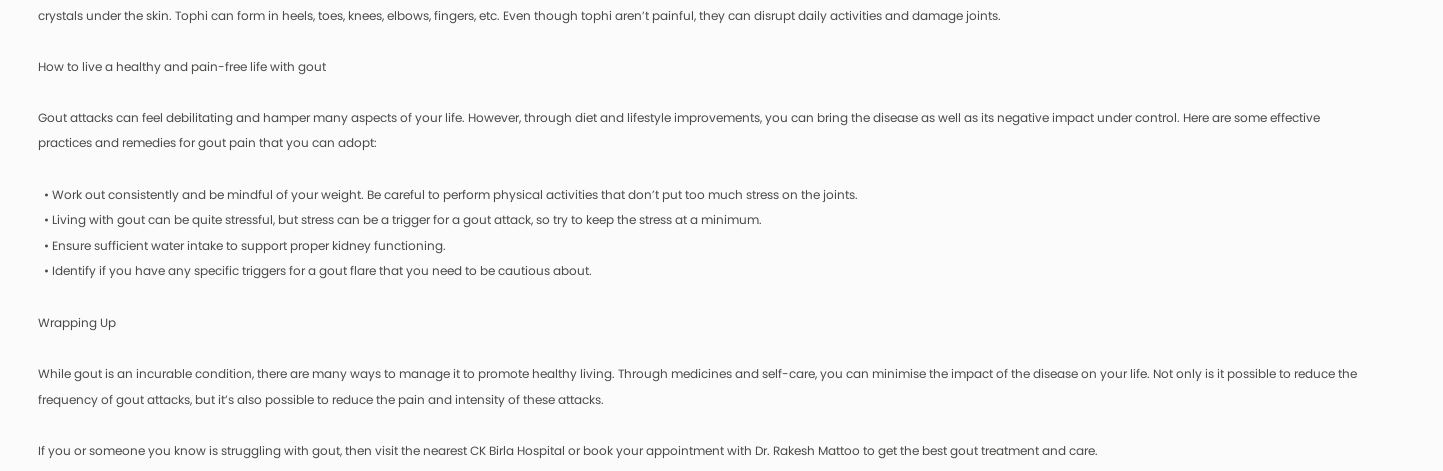crystals under the skin. Tophi can form in heels, toes, knees, elbows, fingers, etc. Even though tophi aren’t painful, they can disrupt daily activities and damage joints.

How to live a healthy and pain-free life with gout

Gout attacks can feel debilitating and hamper many aspects of your life. However, through diet and lifestyle improvements, you can bring the disease as well as its negative impact under control. Here are some effective practices and remedies for gout pain that you can adopt:

  • Work out consistently and be mindful of your weight. Be careful to perform physical activities that don’t put too much stress on the joints.
  • Living with gout can be quite stressful, but stress can be a trigger for a gout attack, so try to keep the stress at a minimum.
  • Ensure sufficient water intake to support proper kidney functioning.
  • Identify if you have any specific triggers for a gout flare that you need to be cautious about.

Wrapping Up

While gout is an incurable condition, there are many ways to manage it to promote healthy living. Through medicines and self-care, you can minimise the impact of the disease on your life. Not only is it possible to reduce the frequency of gout attacks, but it’s also possible to reduce the pain and intensity of these attacks.

If you or someone you know is struggling with gout, then visit the nearest CK Birla Hospital or book your appointment with Dr. Rakesh Mattoo to get the best gout treatment and care.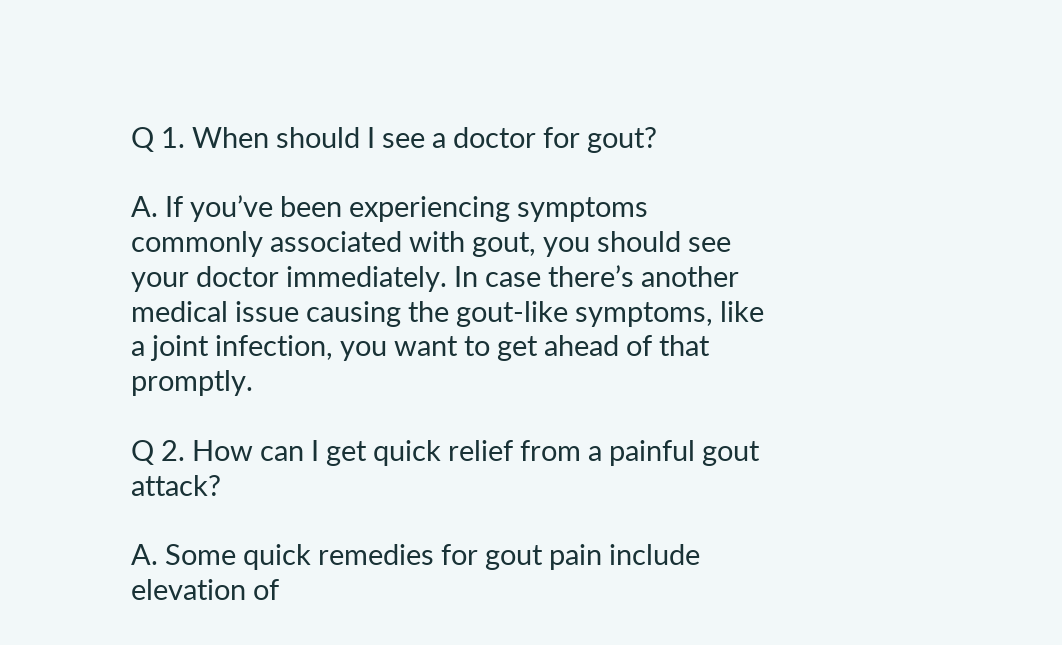Q 1. When should I see a doctor for gout?

A. If you’ve been experiencing symptoms commonly associated with gout, you should see your doctor immediately. In case there’s another medical issue causing the gout-like symptoms, like a joint infection, you want to get ahead of that promptly.

Q 2. How can I get quick relief from a painful gout attack?

A. Some quick remedies for gout pain include elevation of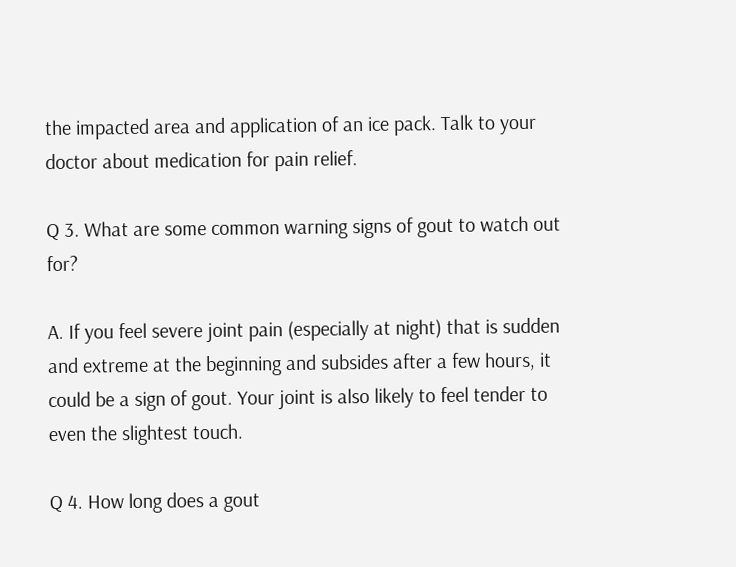the impacted area and application of an ice pack. Talk to your doctor about medication for pain relief.

Q 3. What are some common warning signs of gout to watch out for?

A. If you feel severe joint pain (especially at night) that is sudden and extreme at the beginning and subsides after a few hours, it could be a sign of gout. Your joint is also likely to feel tender to even the slightest touch.

Q 4. How long does a gout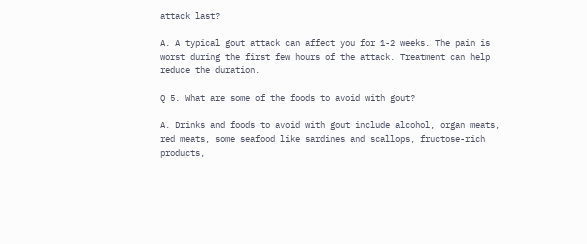attack last?

A. A typical gout attack can affect you for 1-2 weeks. The pain is worst during the first few hours of the attack. Treatment can help reduce the duration.

Q 5. What are some of the foods to avoid with gout?

A. Drinks and foods to avoid with gout include alcohol, organ meats, red meats, some seafood like sardines and scallops, fructose-rich products,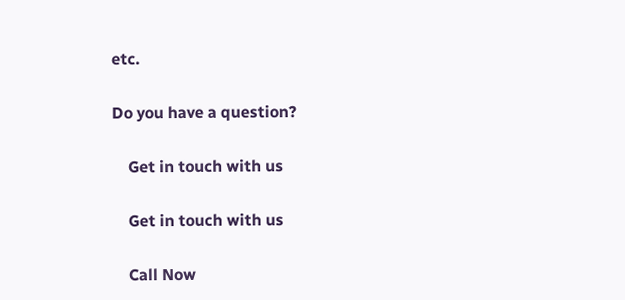etc.

Do you have a question?

    Get in touch with us

    Get in touch with us

    Call Now